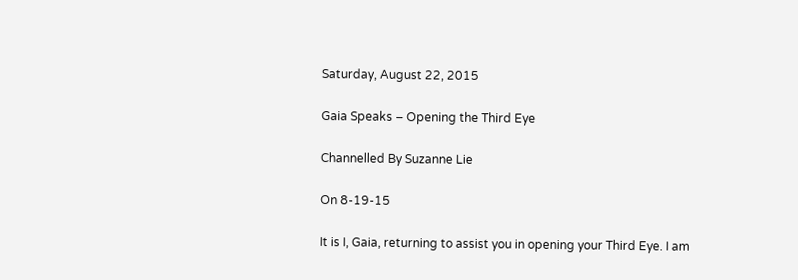Saturday, August 22, 2015

Gaia Speaks – Opening the Third Eye

Channelled By Suzanne Lie

On 8-19-15

It is I, Gaia, returning to assist you in opening your Third Eye. I am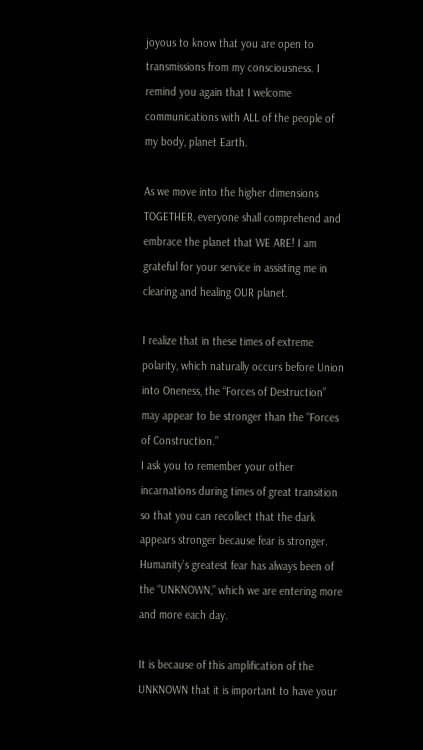joyous to know that you are open to transmissions from my consciousness. I remind you again that I welcome communications with ALL of the people of my body, planet Earth.

As we move into the higher dimensions TOGETHER, everyone shall comprehend and embrace the planet that WE ARE! I am grateful for your service in assisting me in clearing and healing OUR planet.

I realize that in these times of extreme polarity, which naturally occurs before Union into Oneness, the “Forces of Destruction” may appear to be stronger than the “Forces of Construction.”
I ask you to remember your other incarnations during times of great transition so that you can recollect that the dark appears stronger because fear is stronger. Humanity’s greatest fear has always been of the “UNKNOWN,” which we are entering more and more each day.

It is because of this amplification of the UNKNOWN that it is important to have your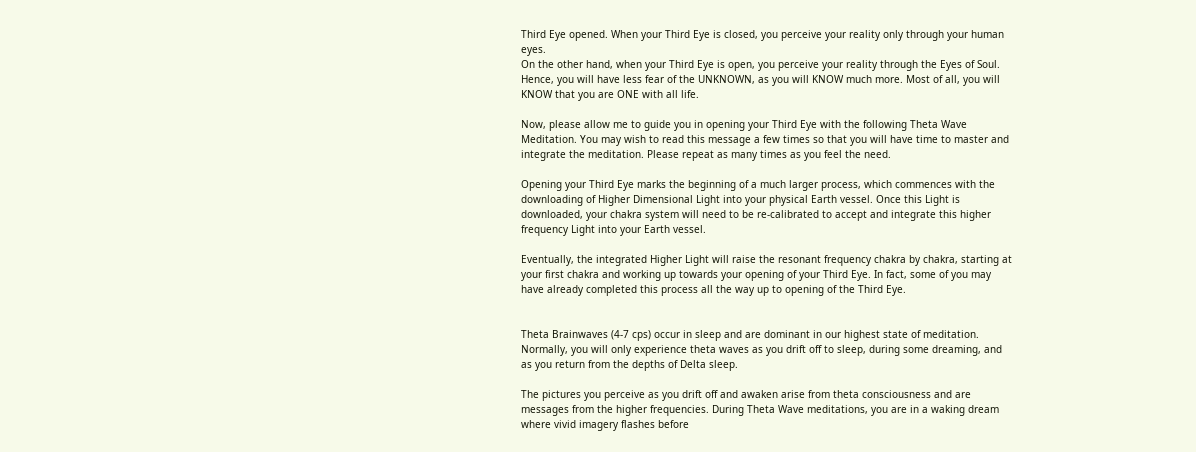Third Eye opened. When your Third Eye is closed, you perceive your reality only through your human eyes.
On the other hand, when your Third Eye is open, you perceive your reality through the Eyes of Soul. Hence, you will have less fear of the UNKNOWN, as you will KNOW much more. Most of all, you will KNOW that you are ONE with all life.

Now, please allow me to guide you in opening your Third Eye with the following Theta Wave Meditation. You may wish to read this message a few times so that you will have time to master and integrate the meditation. Please repeat as many times as you feel the need.

Opening your Third Eye marks the beginning of a much larger process, which commences with the downloading of Higher Dimensional Light into your physical Earth vessel. Once this Light is downloaded, your chakra system will need to be re-calibrated to accept and integrate this higher frequency Light into your Earth vessel.

Eventually, the integrated Higher Light will raise the resonant frequency chakra by chakra, starting at your first chakra and working up towards your opening of your Third Eye. In fact, some of you may have already completed this process all the way up to opening of the Third Eye.


Theta Brainwaves (4-7 cps) occur in sleep and are dominant in our highest state of meditation. Normally, you will only experience theta waves as you drift off to sleep, during some dreaming, and as you return from the depths of Delta sleep.

The pictures you perceive as you drift off and awaken arise from theta consciousness and are messages from the higher frequencies. During Theta Wave meditations, you are in a waking dream where vivid imagery flashes before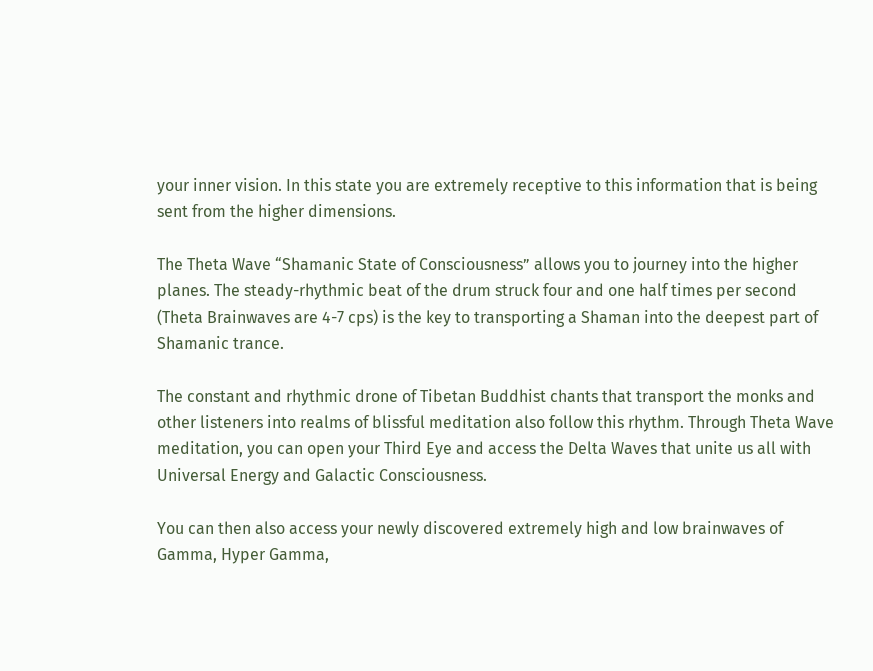your inner vision. In this state you are extremely receptive to this information that is being sent from the higher dimensions.

The Theta Wave “Shamanic State of Consciousness” allows you to journey into the higher planes. The steady-rhythmic beat of the drum struck four and one half times per second (Theta Brainwaves are 4-7 cps) is the key to transporting a Shaman into the deepest part of Shamanic trance.

The constant and rhythmic drone of Tibetan Buddhist chants that transport the monks and other listeners into realms of blissful meditation also follow this rhythm. Through Theta Wave meditation, you can open your Third Eye and access the Delta Waves that unite us all with Universal Energy and Galactic Consciousness.

You can then also access your newly discovered extremely high and low brainwaves of Gamma, Hyper Gamma,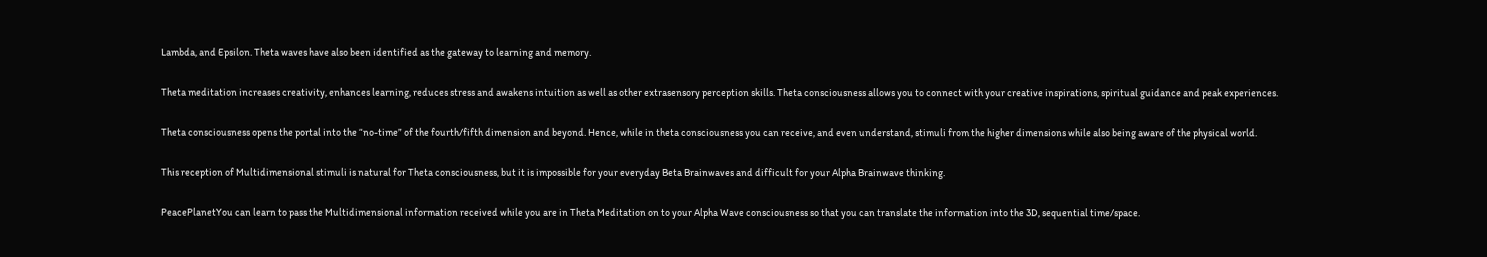Lambda, and Epsilon. Theta waves have also been identified as the gateway to learning and memory.

Theta meditation increases creativity, enhances learning, reduces stress and awakens intuition as well as other extrasensory perception skills. Theta consciousness allows you to connect with your creative inspirations, spiritual guidance and peak experiences.

Theta consciousness opens the portal into the “no-time” of the fourth/fifth dimension and beyond. Hence, while in theta consciousness you can receive, and even understand, stimuli from the higher dimensions while also being aware of the physical world.

This reception of Multidimensional stimuli is natural for Theta consciousness, but it is impossible for your everyday Beta Brainwaves and difficult for your Alpha Brainwave thinking.

PeacePlanetYou can learn to pass the Multidimensional information received while you are in Theta Meditation on to your Alpha Wave consciousness so that you can translate the information into the 3D, sequential time/space.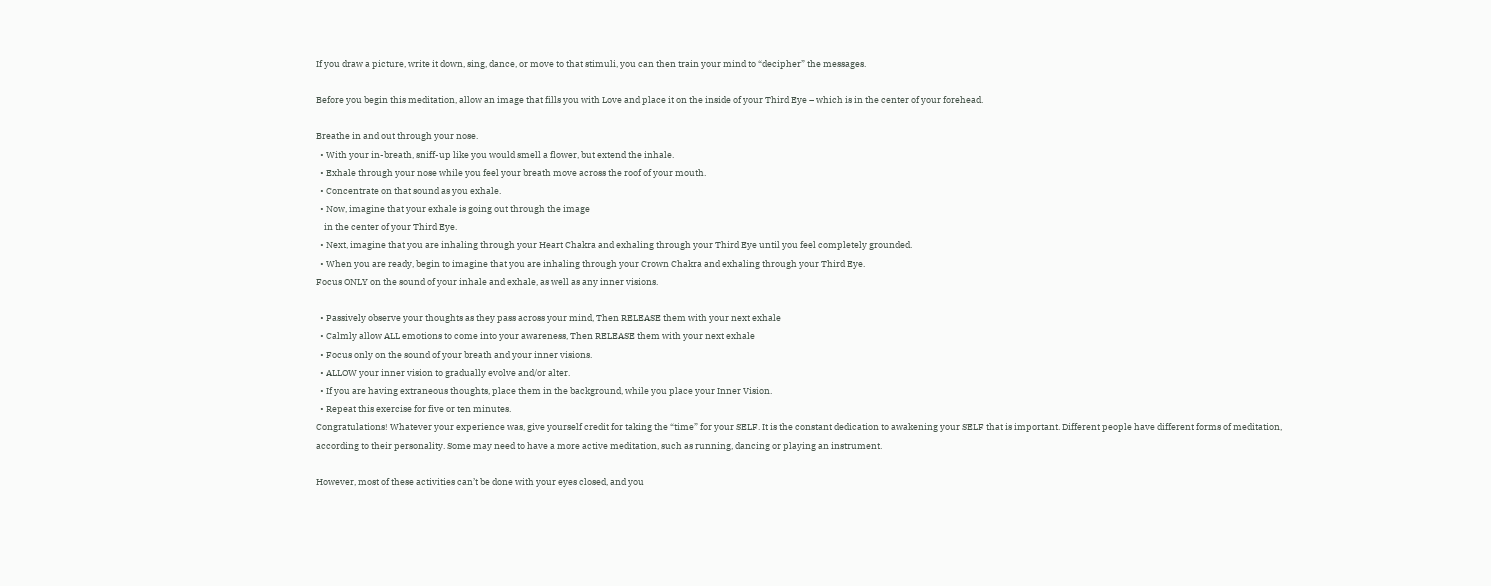If you draw a picture, write it down, sing, dance, or move to that stimuli, you can then train your mind to “decipher” the messages.

Before you begin this meditation, allow an image that fills you with Love and place it on the inside of your Third Eye – which is in the center of your forehead.

Breathe in and out through your nose.
  • With your in-breath, sniff-up like you would smell a flower, but extend the inhale.
  • Exhale through your nose while you feel your breath move across the roof of your mouth.
  • Concentrate on that sound as you exhale.
  • Now, imagine that your exhale is going out through the image
    in the center of your Third Eye.
  • Next, imagine that you are inhaling through your Heart Chakra and exhaling through your Third Eye until you feel completely grounded.
  • When you are ready, begin to imagine that you are inhaling through your Crown Chakra and exhaling through your Third Eye.
Focus ONLY on the sound of your inhale and exhale, as well as any inner visions.

  • Passively observe your thoughts as they pass across your mind, Then RELEASE them with your next exhale
  • Calmly allow ALL emotions to come into your awareness, Then RELEASE them with your next exhale
  • Focus only on the sound of your breath and your inner visions.
  • ALLOW your inner vision to gradually evolve and/or alter.
  • If you are having extraneous thoughts, place them in the background, while you place your Inner Vision.
  • Repeat this exercise for five or ten minutes.
Congratulations! Whatever your experience was, give yourself credit for taking the “time” for your SELF. It is the constant dedication to awakening your SELF that is important. Different people have different forms of meditation, according to their personality. Some may need to have a more active meditation, such as running, dancing or playing an instrument.

However, most of these activities can’t be done with your eyes closed, and you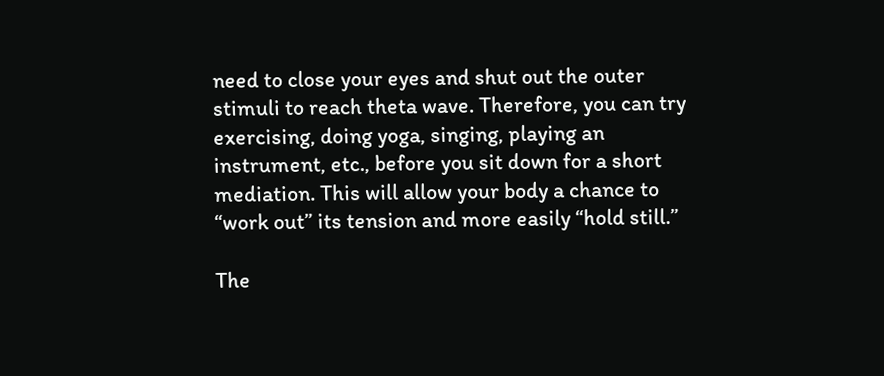need to close your eyes and shut out the outer stimuli to reach theta wave. Therefore, you can try exercising, doing yoga, singing, playing an instrument, etc., before you sit down for a short mediation. This will allow your body a chance to “work out” its tension and more easily “hold still.”

The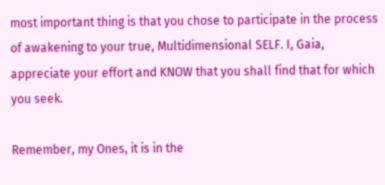most important thing is that you chose to participate in the process of awakening to your true, Multidimensional SELF. I, Gaia, appreciate your effort and KNOW that you shall find that for which you seek.

Remember, my Ones, it is in the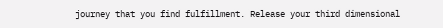journey that you find fulfillment. Release your third dimensional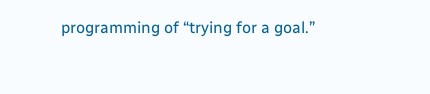programming of “trying for a goal.”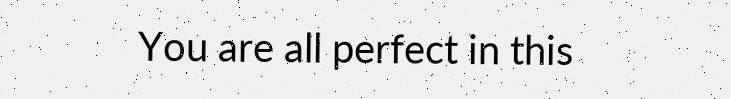You are all perfect in this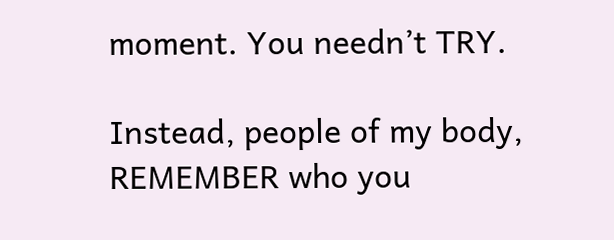moment. You needn’t TRY.

Instead, people of my body, REMEMBER who you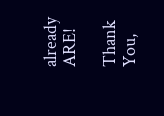already ARE!

Thank You,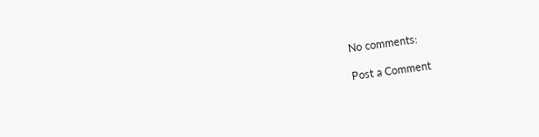No comments:

Post a Comment